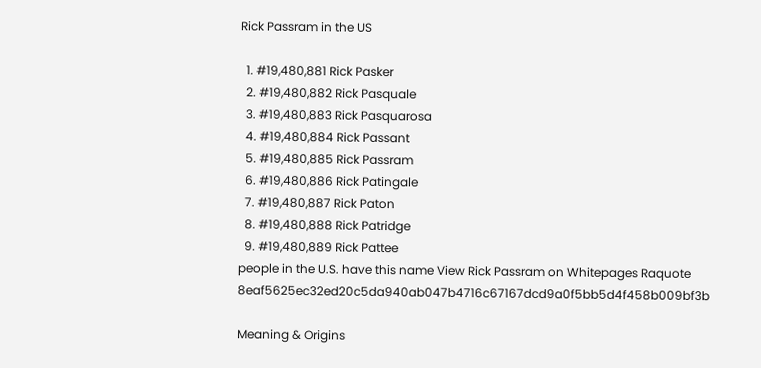Rick Passram in the US

  1. #19,480,881 Rick Pasker
  2. #19,480,882 Rick Pasquale
  3. #19,480,883 Rick Pasquarosa
  4. #19,480,884 Rick Passant
  5. #19,480,885 Rick Passram
  6. #19,480,886 Rick Patingale
  7. #19,480,887 Rick Paton
  8. #19,480,888 Rick Patridge
  9. #19,480,889 Rick Pattee
people in the U.S. have this name View Rick Passram on Whitepages Raquote 8eaf5625ec32ed20c5da940ab047b4716c67167dcd9a0f5bb5d4f458b009bf3b

Meaning & Origins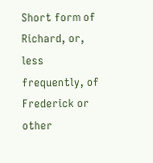Short form of Richard, or, less frequently, of Frederick or other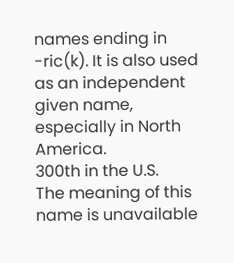names ending in -ric(k). It is also used as an independent given name, especially in North America.
300th in the U.S.
The meaning of this name is unavailable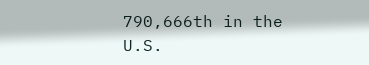790,666th in the U.S.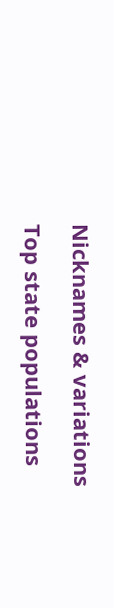Nicknames & variations

Top state populations